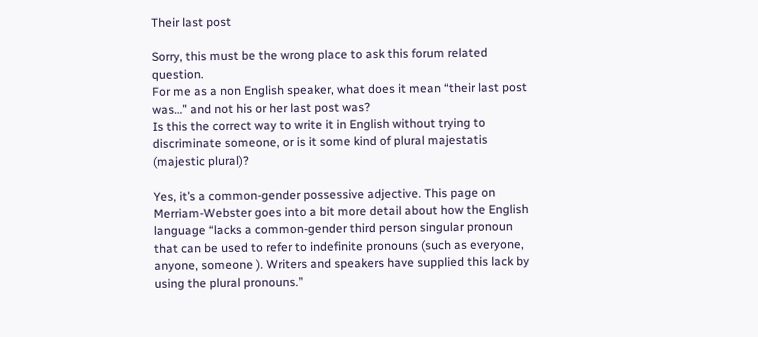Their last post

Sorry, this must be the wrong place to ask this forum related question.
For me as a non English speaker, what does it mean “their last post was…” and not his or her last post was?
Is this the correct way to write it in English without trying to discriminate someone, or is it some kind of plural majestatis (majestic plural)?

Yes, it’s a common-gender possessive adjective. This page on Merriam-Webster goes into a bit more detail about how the English language “lacks a common-gender third person singular pronoun that can be used to refer to indefinite pronouns (such as everyone, anyone, someone ). Writers and speakers have supplied this lack by using the plural pronouns.”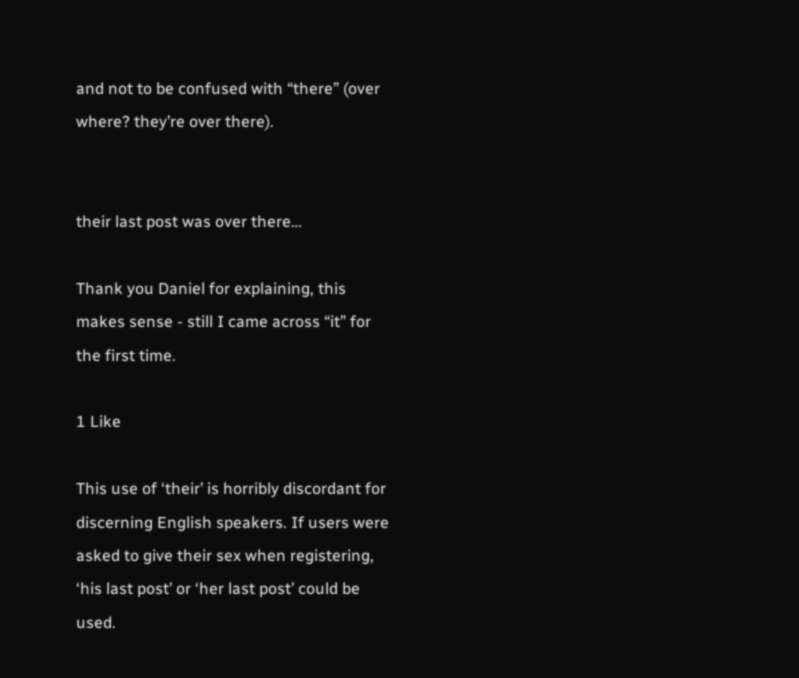and not to be confused with “there” (over where? they’re over there).


their last post was over there…

Thank you Daniel for explaining, this makes sense - still I came across “it” for the first time.

1 Like

This use of ‘their’ is horribly discordant for discerning English speakers. If users were asked to give their sex when registering, ‘his last post’ or ‘her last post’ could be used.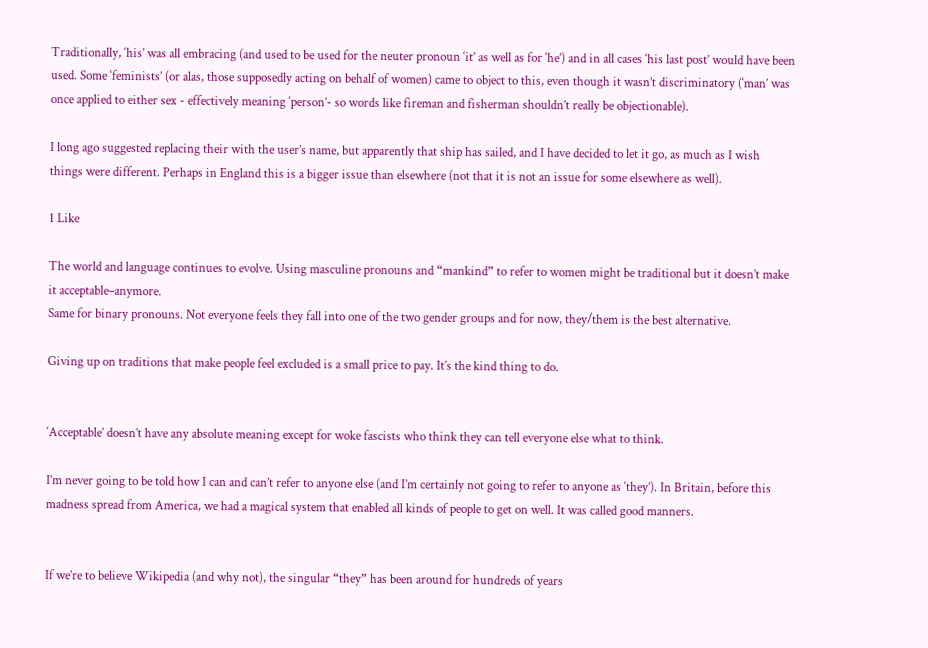Traditionally, ‘his’ was all embracing (and used to be used for the neuter pronoun ‘it’ as well as for ‘he’) and in all cases ‘his last post’ would have been used. Some ‘feminists’ (or alas, those supposedly acting on behalf of women) came to object to this, even though it wasn’t discriminatory (‘man’ was once applied to either sex - effectively meaning ‘person’- so words like fireman and fisherman shouldn’t really be objectionable).

I long ago suggested replacing their with the user’s name, but apparently that ship has sailed, and I have decided to let it go, as much as I wish things were different. Perhaps in England this is a bigger issue than elsewhere (not that it is not an issue for some elsewhere as well).

1 Like

The world and language continues to evolve. Using masculine pronouns and “mankind” to refer to women might be traditional but it doesn’t make it acceptable–anymore.
Same for binary pronouns. Not everyone feels they fall into one of the two gender groups and for now, they/them is the best alternative.

Giving up on traditions that make people feel excluded is a small price to pay. It’s the kind thing to do.


‘Acceptable’ doesn’t have any absolute meaning except for woke fascists who think they can tell everyone else what to think.

I’m never going to be told how I can and can’t refer to anyone else (and I’m certainly not going to refer to anyone as ‘they’). In Britain, before this madness spread from America, we had a magical system that enabled all kinds of people to get on well. It was called good manners.


If we’re to believe Wikipedia (and why not), the singular “they” has been around for hundreds of years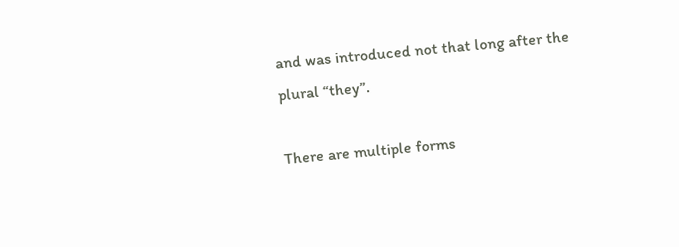and was introduced not that long after the plural “they”.

There are multiple forms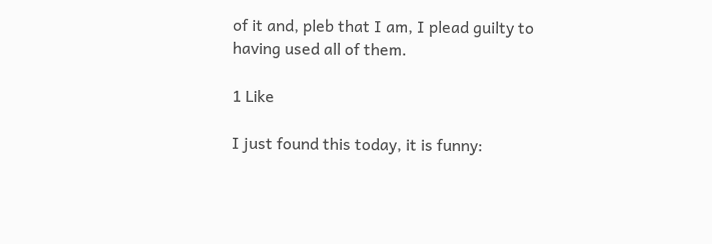of it and, pleb that I am, I plead guilty to having used all of them.

1 Like

I just found this today, it is funny: